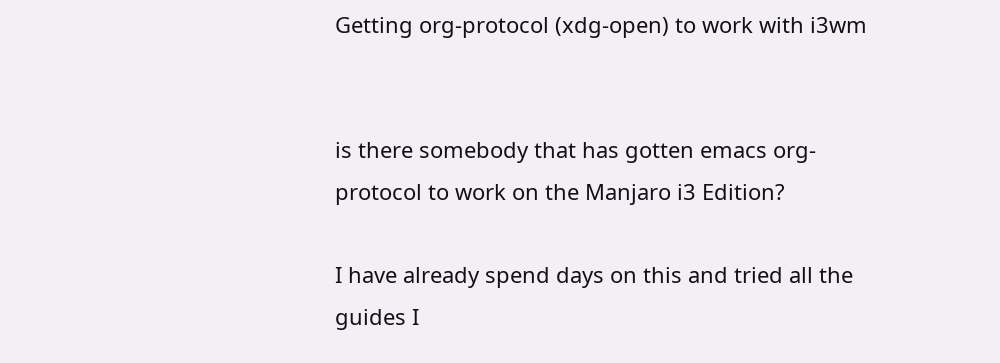Getting org-protocol (xdg-open) to work with i3wm


is there somebody that has gotten emacs org-protocol to work on the Manjaro i3 Edition?

I have already spend days on this and tried all the guides I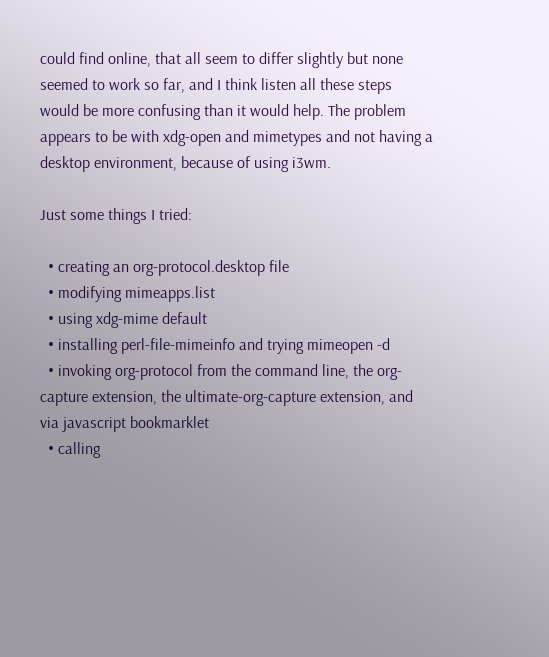could find online, that all seem to differ slightly but none seemed to work so far, and I think listen all these steps would be more confusing than it would help. The problem appears to be with xdg-open and mimetypes and not having a desktop environment, because of using i3wm.

Just some things I tried:

  • creating an org-protocol.desktop file
  • modifying mimeapps.list
  • using xdg-mime default
  • installing perl-file-mimeinfo and trying mimeopen -d
  • invoking org-protocol from the command line, the org-capture extension, the ultimate-org-capture extension, and via javascript bookmarklet
  • calling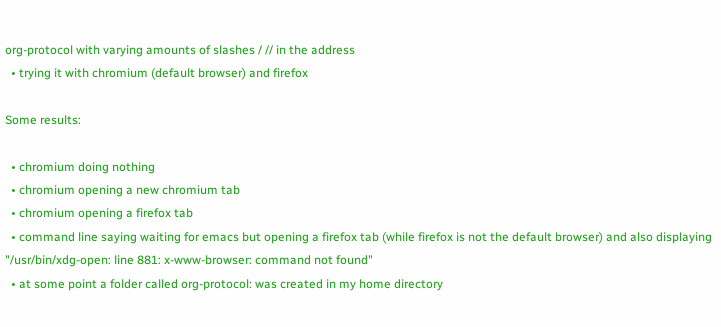org-protocol with varying amounts of slashes / // in the address
  • trying it with chromium (default browser) and firefox

Some results:

  • chromium doing nothing
  • chromium opening a new chromium tab
  • chromium opening a firefox tab
  • command line saying waiting for emacs but opening a firefox tab (while firefox is not the default browser) and also displaying "/usr/bin/xdg-open: line 881: x-www-browser: command not found"
  • at some point a folder called org-protocol: was created in my home directory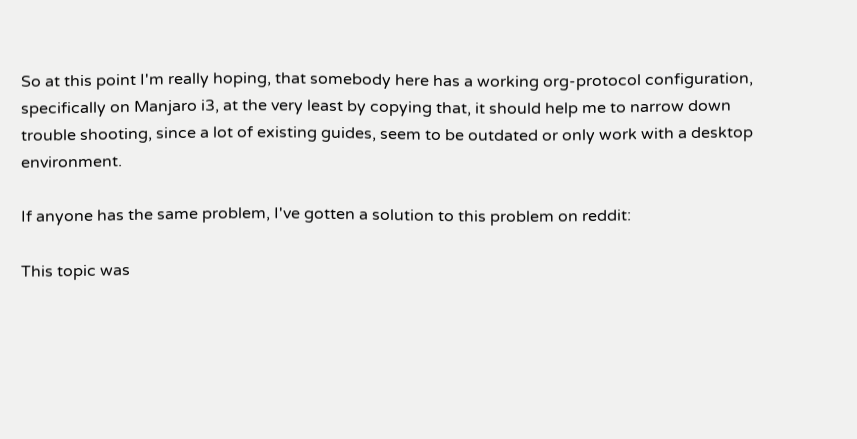So at this point I'm really hoping, that somebody here has a working org-protocol configuration, specifically on Manjaro i3, at the very least by copying that, it should help me to narrow down trouble shooting, since a lot of existing guides, seem to be outdated or only work with a desktop environment.

If anyone has the same problem, I've gotten a solution to this problem on reddit:

This topic was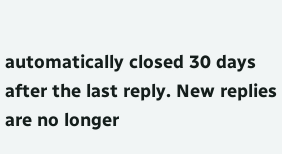automatically closed 30 days after the last reply. New replies are no longer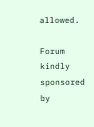allowed.

Forum kindly sponsored by